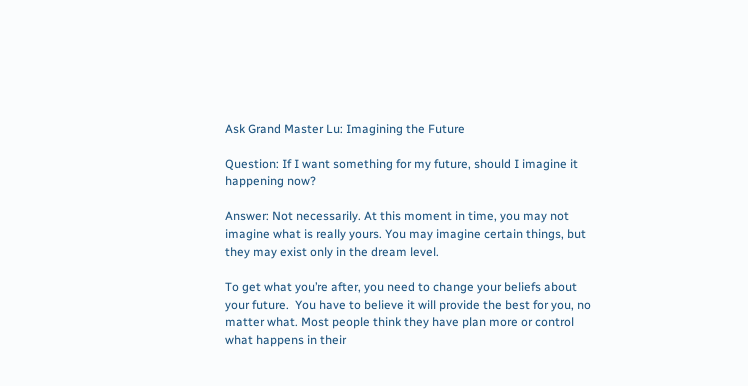Ask Grand Master Lu: Imagining the Future

Question: If I want something for my future, should I imagine it happening now?

Answer: Not necessarily. At this moment in time, you may not imagine what is really yours. You may imagine certain things, but they may exist only in the dream level.

To get what you’re after, you need to change your beliefs about your future.  You have to believe it will provide the best for you, no matter what. Most people think they have plan more or control what happens in their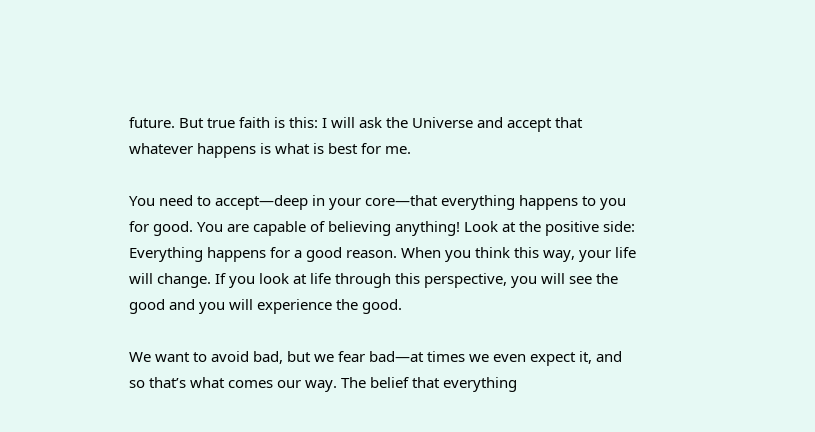future. But true faith is this: I will ask the Universe and accept that whatever happens is what is best for me.

You need to accept—deep in your core—that everything happens to you for good. You are capable of believing anything! Look at the positive side:  Everything happens for a good reason. When you think this way, your life will change. If you look at life through this perspective, you will see the good and you will experience the good.

We want to avoid bad, but we fear bad—at times we even expect it, and so that’s what comes our way. The belief that everything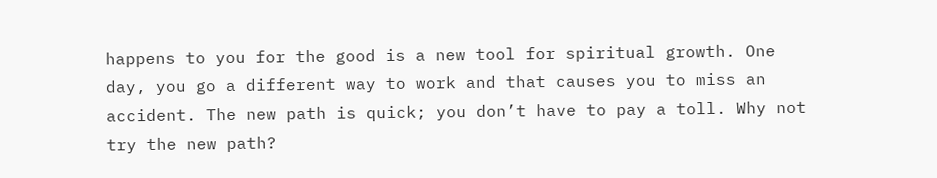happens to you for the good is a new tool for spiritual growth. One day, you go a different way to work and that causes you to miss an accident. The new path is quick; you don’t have to pay a toll. Why not try the new path?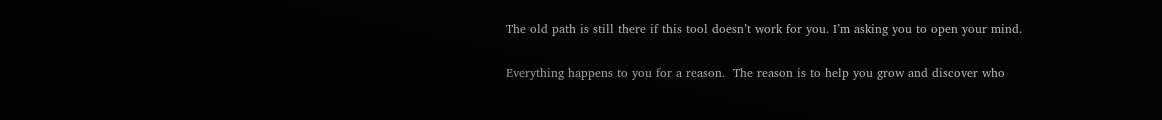The old path is still there if this tool doesn’t work for you. I’m asking you to open your mind.

Everything happens to you for a reason.  The reason is to help you grow and discover who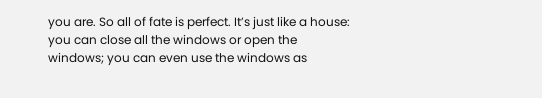you are. So all of fate is perfect. It’s just like a house:  you can close all the windows or open the windows; you can even use the windows as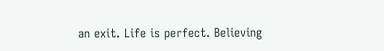an exit. Life is perfect. Believing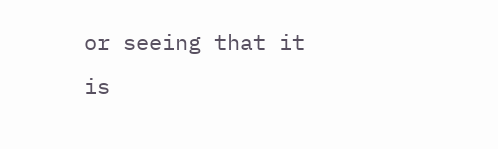or seeing that it is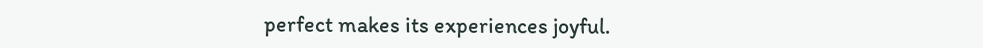perfect makes its experiences joyful.